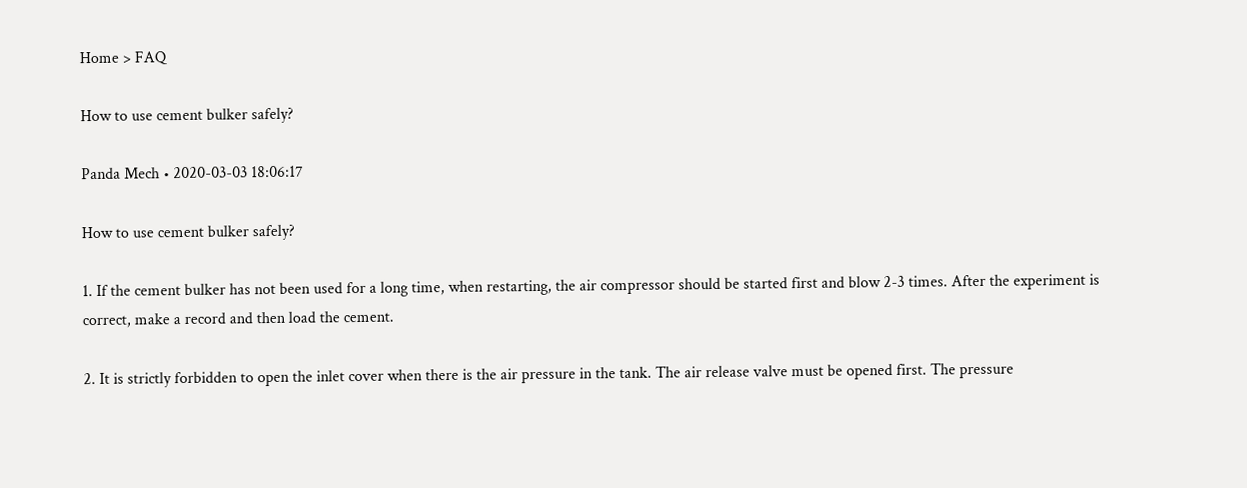Home > FAQ

How to use cement bulker safely?

Panda Mech • 2020-03-03 18:06:17

How to use cement bulker safely?

1. If the cement bulker has not been used for a long time, when restarting, the air compressor should be started first and blow 2-3 times. After the experiment is correct, make a record and then load the cement.

2. It is strictly forbidden to open the inlet cover when there is the air pressure in the tank. The air release valve must be opened first. The pressure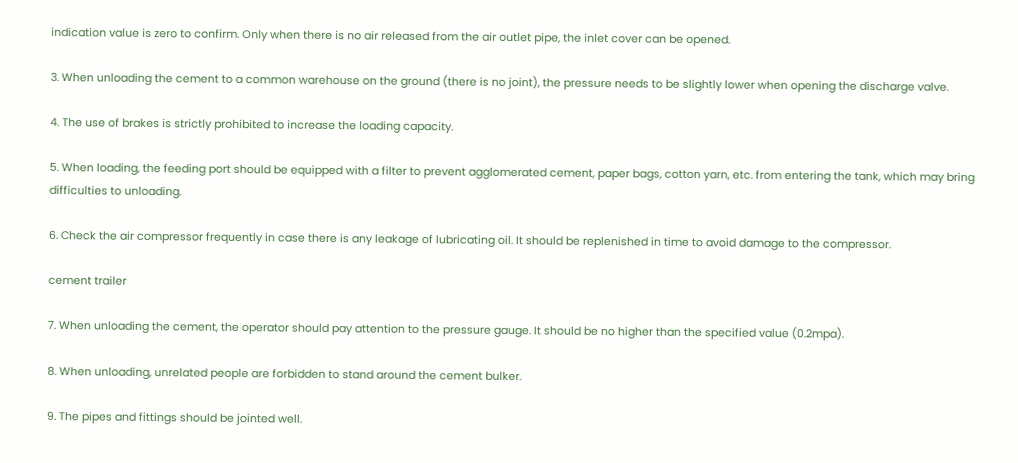indication value is zero to confirm. Only when there is no air released from the air outlet pipe, the inlet cover can be opened.

3. When unloading the cement to a common warehouse on the ground (there is no joint), the pressure needs to be slightly lower when opening the discharge valve.

4. The use of brakes is strictly prohibited to increase the loading capacity.

5. When loading, the feeding port should be equipped with a filter to prevent agglomerated cement, paper bags, cotton yarn, etc. from entering the tank, which may bring difficulties to unloading.

6. Check the air compressor frequently in case there is any leakage of lubricating oil. It should be replenished in time to avoid damage to the compressor.

cement trailer

7. When unloading the cement, the operator should pay attention to the pressure gauge. It should be no higher than the specified value (0.2mpa).

8. When unloading, unrelated people are forbidden to stand around the cement bulker.

9. The pipes and fittings should be jointed well.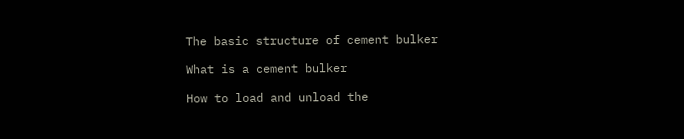The basic structure of cement bulker

What is a cement bulker

How to load and unload the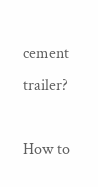cement trailer?

How to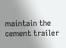maintain the cement trailer